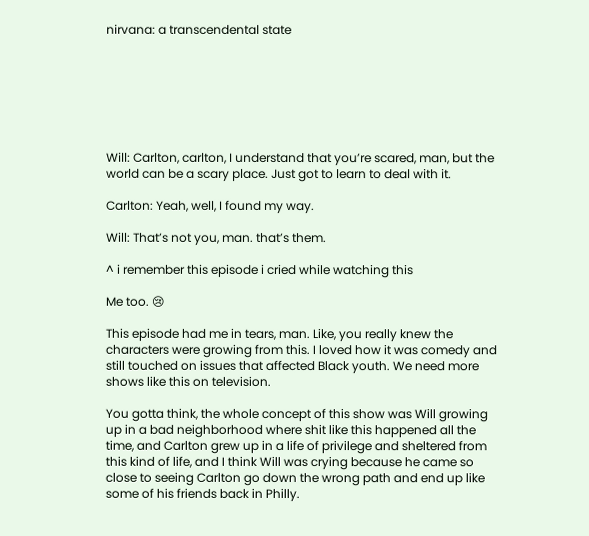nirvana: a transcendental state







Will: Carlton, carlton, I understand that you’re scared, man, but the world can be a scary place. Just got to learn to deal with it.

Carlton: Yeah, well, I found my way.

Will: That’s not you, man. that’s them.

^ i remember this episode i cried while watching this

Me too. 😢

This episode had me in tears, man. Like, you really knew the characters were growing from this. I loved how it was comedy and still touched on issues that affected Black youth. We need more shows like this on television.

You gotta think, the whole concept of this show was Will growing up in a bad neighborhood where shit like this happened all the time, and Carlton grew up in a life of privilege and sheltered from this kind of life, and I think Will was crying because he came so close to seeing Carlton go down the wrong path and end up like some of his friends back in Philly.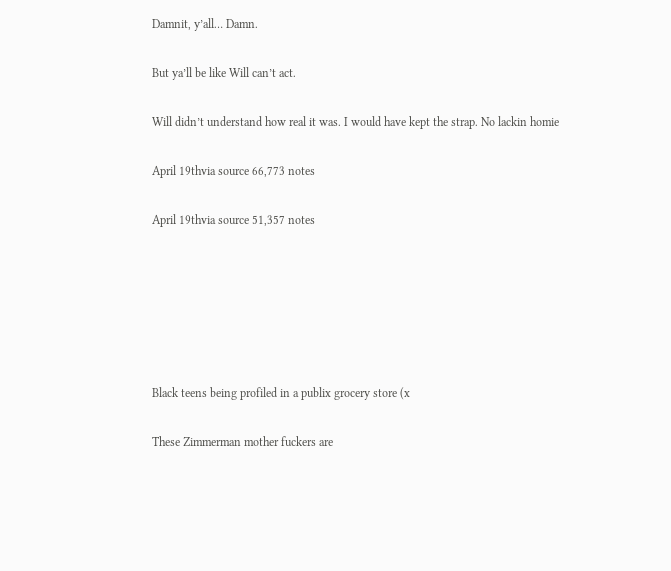Damnit, y’all… Damn.

But ya’ll be like Will can’t act.

Will didn’t understand how real it was. I would have kept the strap. No lackin homie

April 19thvia source 66,773 notes

April 19thvia source 51,357 notes






Black teens being profiled in a publix grocery store (x

These Zimmerman mother fuckers are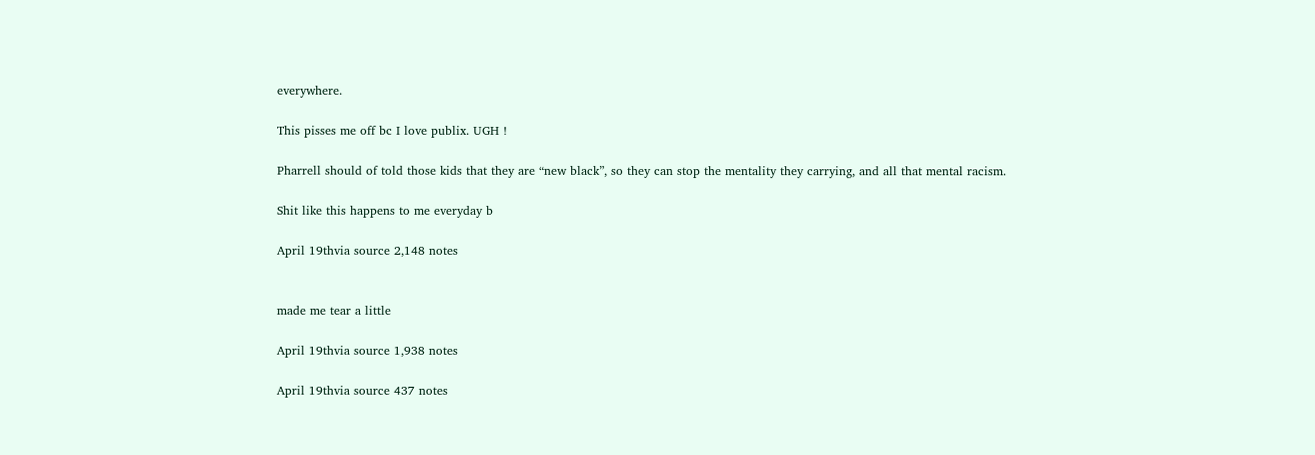everywhere.

This pisses me off bc I love publix. UGH !

Pharrell should of told those kids that they are “new black”, so they can stop the mentality they carrying, and all that mental racism.

Shit like this happens to me everyday b

April 19thvia source 2,148 notes


made me tear a little

April 19thvia source 1,938 notes

April 19thvia source 437 notes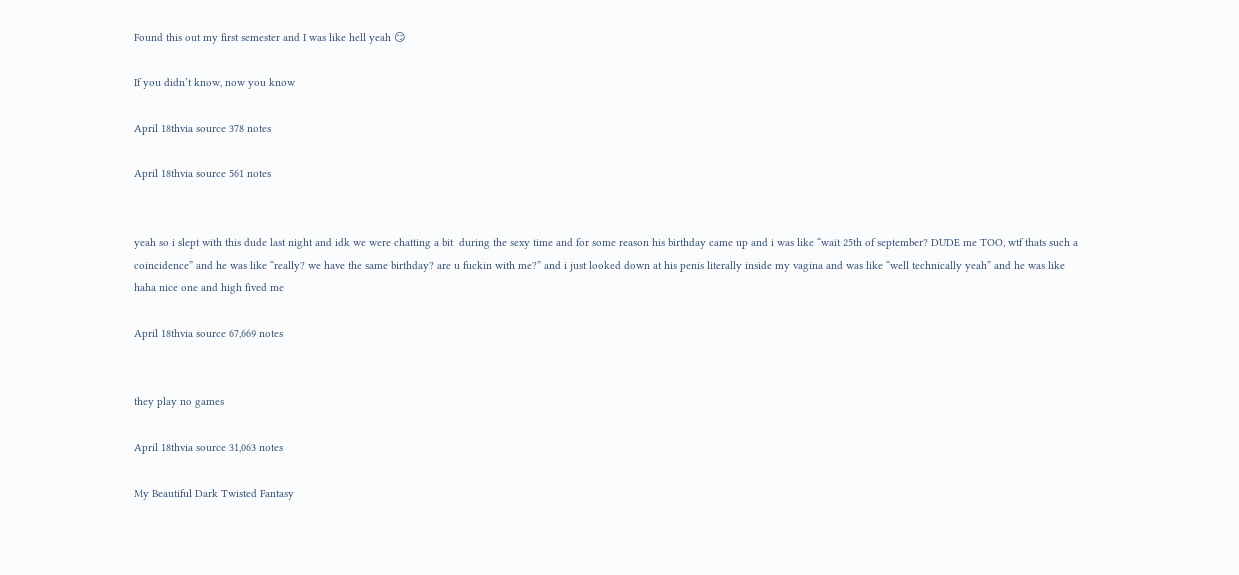Found this out my first semester and I was like hell yeah 😏

If you didn’t know, now you know

April 18thvia source 378 notes

April 18thvia source 561 notes


yeah so i slept with this dude last night and idk we were chatting a bit  during the sexy time and for some reason his birthday came up and i was like “wait 25th of september? DUDE me TOO, wtf thats such a coincidence” and he was like “really? we have the same birthday? are u fuckin with me?” and i just looked down at his penis literally inside my vagina and was like “well technically yeah” and he was like haha nice one and high fived me

April 18thvia source 67,669 notes


they play no games

April 18thvia source 31,063 notes

My Beautiful Dark Twisted Fantasy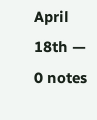April 18th — 0 notes